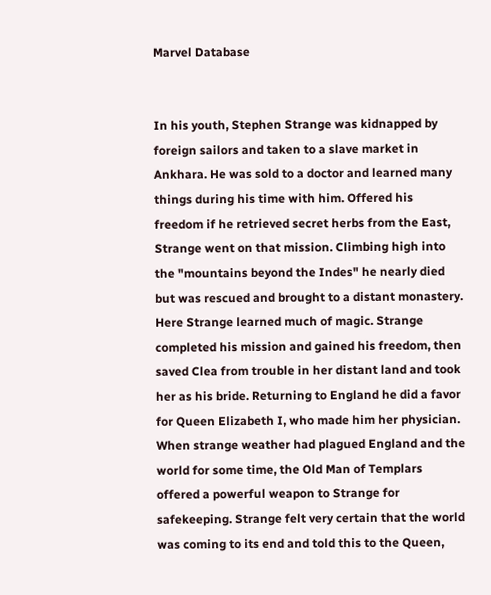Marvel Database


In his youth, Stephen Strange was kidnapped by foreign sailors and taken to a slave market in Ankhara. He was sold to a doctor and learned many things during his time with him. Offered his freedom if he retrieved secret herbs from the East, Strange went on that mission. Climbing high into the "mountains beyond the Indes" he nearly died but was rescued and brought to a distant monastery. Here Strange learned much of magic. Strange completed his mission and gained his freedom, then saved Clea from trouble in her distant land and took her as his bride. Returning to England he did a favor for Queen Elizabeth I, who made him her physician. When strange weather had plagued England and the world for some time, the Old Man of Templars offered a powerful weapon to Strange for safekeeping. Strange felt very certain that the world was coming to its end and told this to the Queen,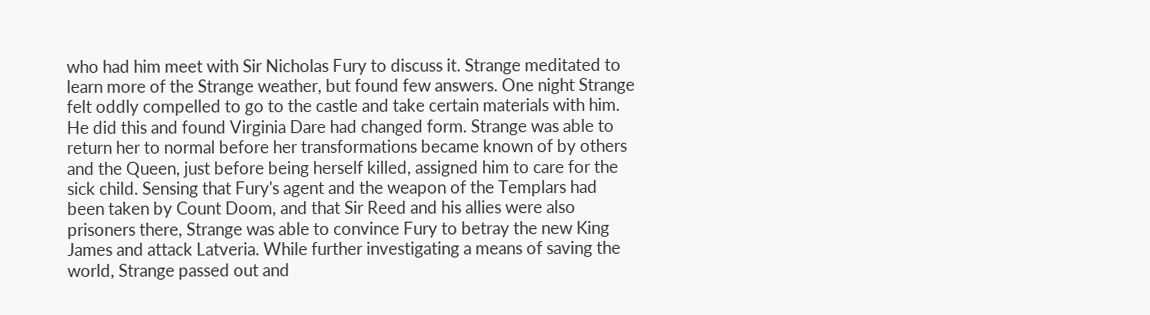who had him meet with Sir Nicholas Fury to discuss it. Strange meditated to learn more of the Strange weather, but found few answers. One night Strange felt oddly compelled to go to the castle and take certain materials with him. He did this and found Virginia Dare had changed form. Strange was able to return her to normal before her transformations became known of by others and the Queen, just before being herself killed, assigned him to care for the sick child. Sensing that Fury's agent and the weapon of the Templars had been taken by Count Doom, and that Sir Reed and his allies were also prisoners there, Strange was able to convince Fury to betray the new King James and attack Latveria. While further investigating a means of saving the world, Strange passed out and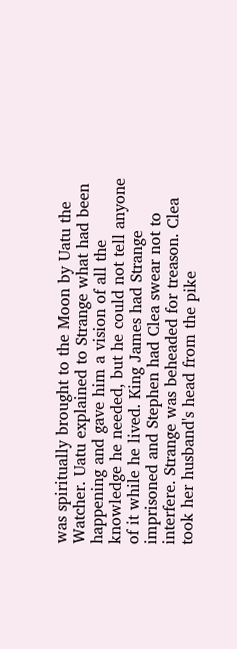was spiritually brought to the Moon by Uatu the Watcher. Uatu explained to Strange what had been happening and gave him a vision of all the knowledge he needed, but he could not tell anyone of it while he lived. King James had Strange imprisoned and Stephen had Clea swear not to interfere. Strange was beheaded for treason. Clea took her husband's head from the pike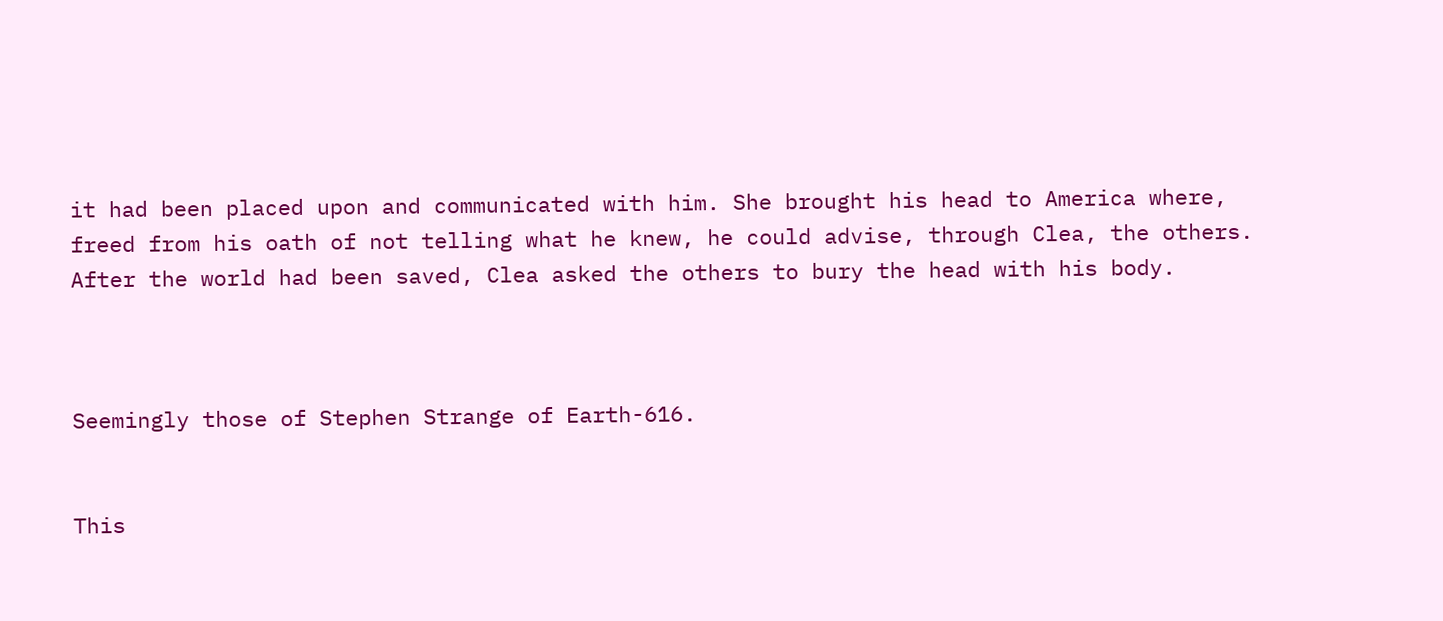it had been placed upon and communicated with him. She brought his head to America where, freed from his oath of not telling what he knew, he could advise, through Clea, the others. After the world had been saved, Clea asked the others to bury the head with his body.



Seemingly those of Stephen Strange of Earth-616.


This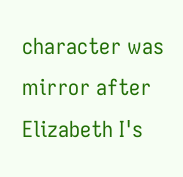character was mirror after Elizabeth I's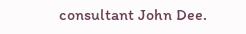consultant John Dee.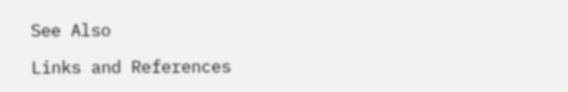See Also

Links and References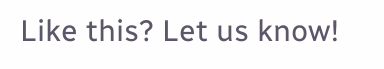Like this? Let us know!